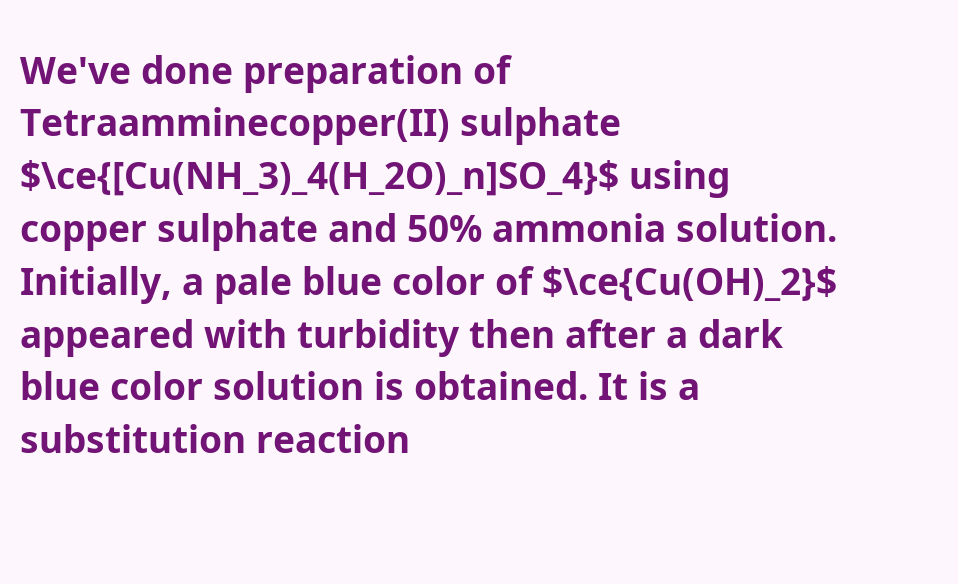We've done preparation of Tetraamminecopper(II) sulphate $\ce{[Cu(NH_3)_4(H_2O)_n]SO_4}$ using copper sulphate and 50% ammonia solution. Initially, a pale blue color of $\ce{Cu(OH)_2}$ appeared with turbidity then after a dark blue color solution is obtained. It is a substitution reaction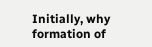Initially, why formation of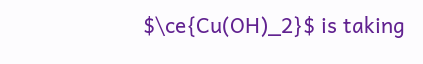$\ce{Cu(OH)_2}$ is taking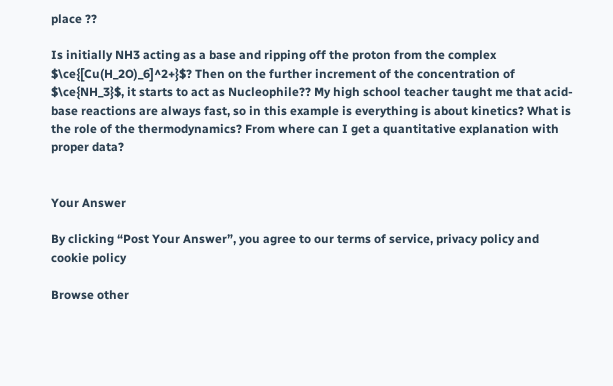place ??

Is initially NH3 acting as a base and ripping off the proton from the complex $\ce{[Cu(H_2O)_6]^2+}$? Then on the further increment of the concentration of $\ce{NH_3}$, it starts to act as Nucleophile?? My high school teacher taught me that acid-base reactions are always fast, so in this example is everything is about kinetics? What is the role of the thermodynamics? From where can I get a quantitative explanation with proper data?


Your Answer

By clicking “Post Your Answer”, you agree to our terms of service, privacy policy and cookie policy

Browse other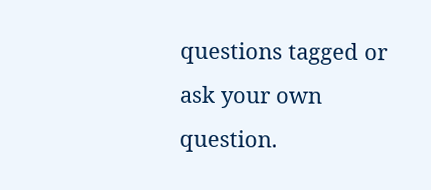questions tagged or ask your own question.